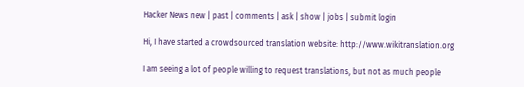Hacker News new | past | comments | ask | show | jobs | submit login

Hi, I have started a crowdsourced translation website: http://www.wikitranslation.org

I am seeing a lot of people willing to request translations, but not as much people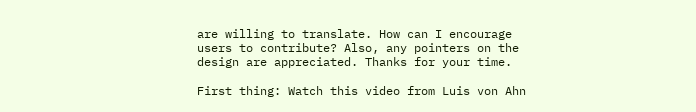are willing to translate. How can I encourage users to contribute? Also, any pointers on the design are appreciated. Thanks for your time.

First thing: Watch this video from Luis von Ahn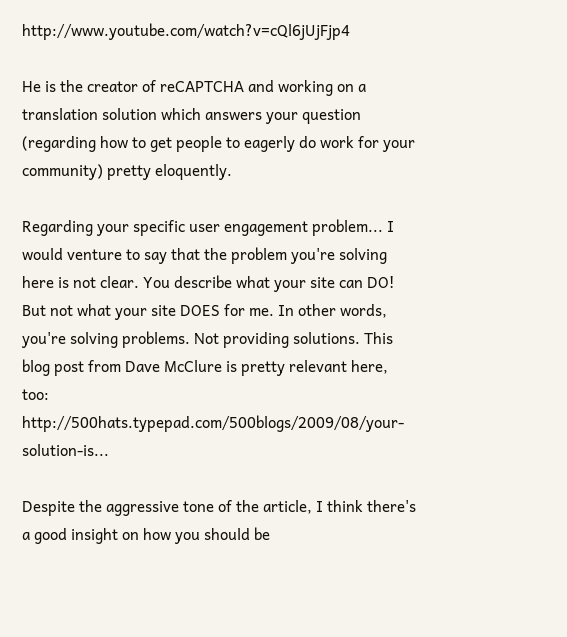http://www.youtube.com/watch?v=cQl6jUjFjp4

He is the creator of reCAPTCHA and working on a translation solution which answers your question (regarding how to get people to eagerly do work for your community) pretty eloquently.

Regarding your specific user engagement problem... I would venture to say that the problem you're solving here is not clear. You describe what your site can DO! But not what your site DOES for me. In other words, you're solving problems. Not providing solutions. This blog post from Dave McClure is pretty relevant here, too: http://500hats.typepad.com/500blogs/2009/08/your-solution-is...

Despite the aggressive tone of the article, I think there's a good insight on how you should be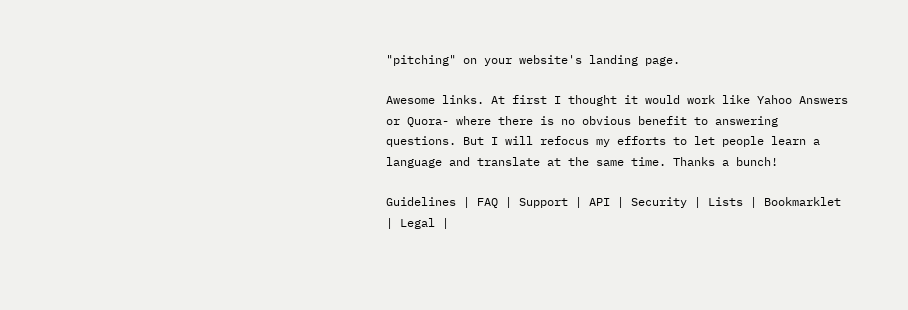"pitching" on your website's landing page.

Awesome links. At first I thought it would work like Yahoo Answers or Quora- where there is no obvious benefit to answering questions. But I will refocus my efforts to let people learn a language and translate at the same time. Thanks a bunch!

Guidelines | FAQ | Support | API | Security | Lists | Bookmarklet | Legal |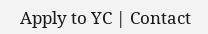Apply to YC | Contact